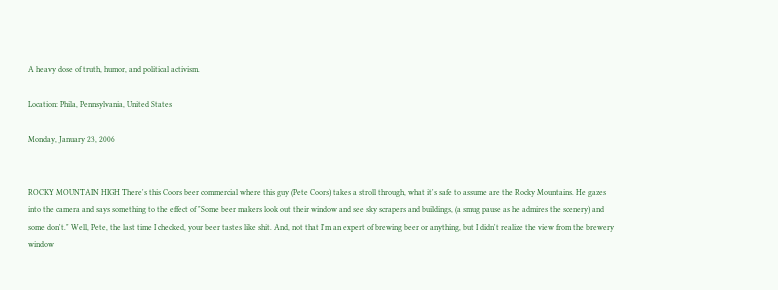A heavy dose of truth, humor, and political activism.

Location: Phila, Pennsylvania, United States

Monday, January 23, 2006


ROCKY MOUNTAIN HIGH There's this Coors beer commercial where this guy (Pete Coors) takes a stroll through, what it's safe to assume are the Rocky Mountains. He gazes into the camera and says something to the effect of "Some beer makers look out their window and see sky scrapers and buildings, (a smug pause as he admires the scenery) and some don't." Well, Pete, the last time I checked, your beer tastes like shit. And, not that I'm an expert of brewing beer or anything, but I didn't realize the view from the brewery window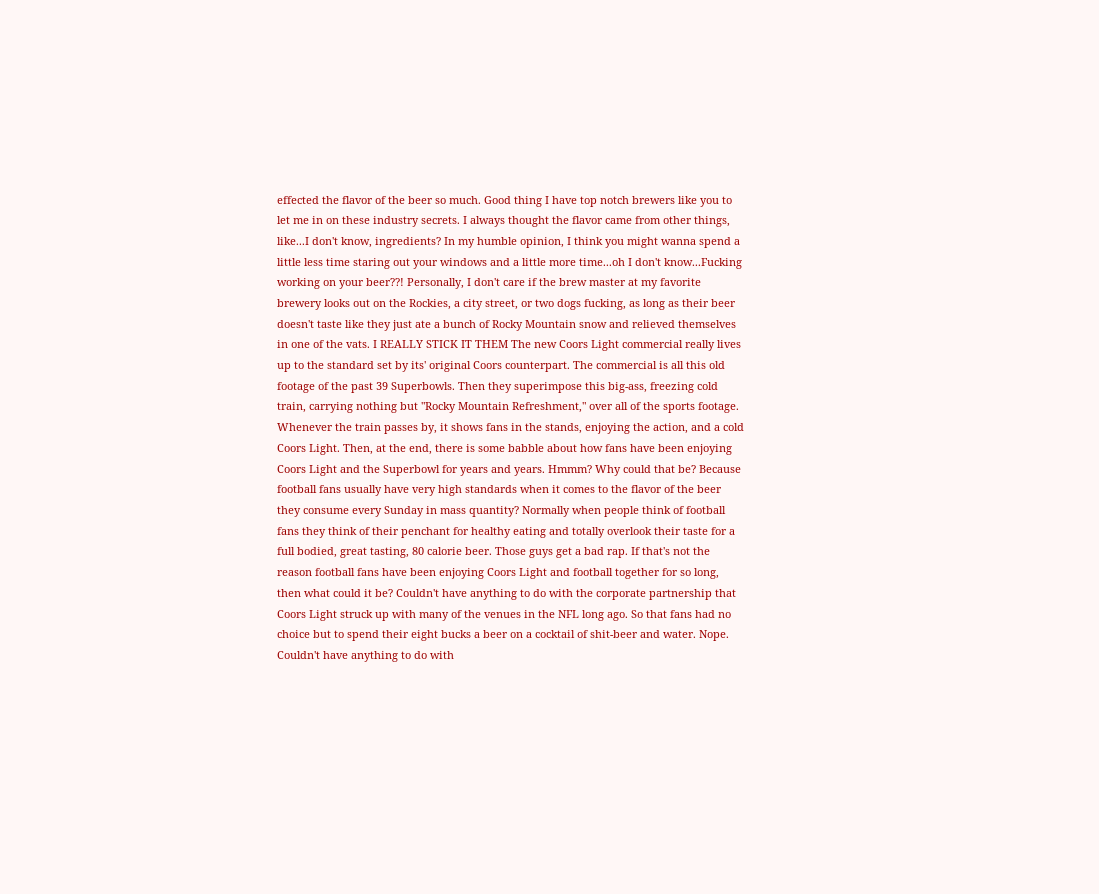effected the flavor of the beer so much. Good thing I have top notch brewers like you to let me in on these industry secrets. I always thought the flavor came from other things, like...I don't know, ingredients? In my humble opinion, I think you might wanna spend a little less time staring out your windows and a little more time...oh I don't know...Fucking working on your beer??! Personally, I don't care if the brew master at my favorite brewery looks out on the Rockies, a city street, or two dogs fucking, as long as their beer doesn't taste like they just ate a bunch of Rocky Mountain snow and relieved themselves in one of the vats. I REALLY STICK IT THEM The new Coors Light commercial really lives up to the standard set by its' original Coors counterpart. The commercial is all this old footage of the past 39 Superbowls. Then they superimpose this big-ass, freezing cold train, carrying nothing but "Rocky Mountain Refreshment," over all of the sports footage. Whenever the train passes by, it shows fans in the stands, enjoying the action, and a cold Coors Light. Then, at the end, there is some babble about how fans have been enjoying Coors Light and the Superbowl for years and years. Hmmm? Why could that be? Because football fans usually have very high standards when it comes to the flavor of the beer they consume every Sunday in mass quantity? Normally when people think of football fans they think of their penchant for healthy eating and totally overlook their taste for a full bodied, great tasting, 80 calorie beer. Those guys get a bad rap. If that's not the reason football fans have been enjoying Coors Light and football together for so long, then what could it be? Couldn't have anything to do with the corporate partnership that Coors Light struck up with many of the venues in the NFL long ago. So that fans had no choice but to spend their eight bucks a beer on a cocktail of shit-beer and water. Nope. Couldn't have anything to do with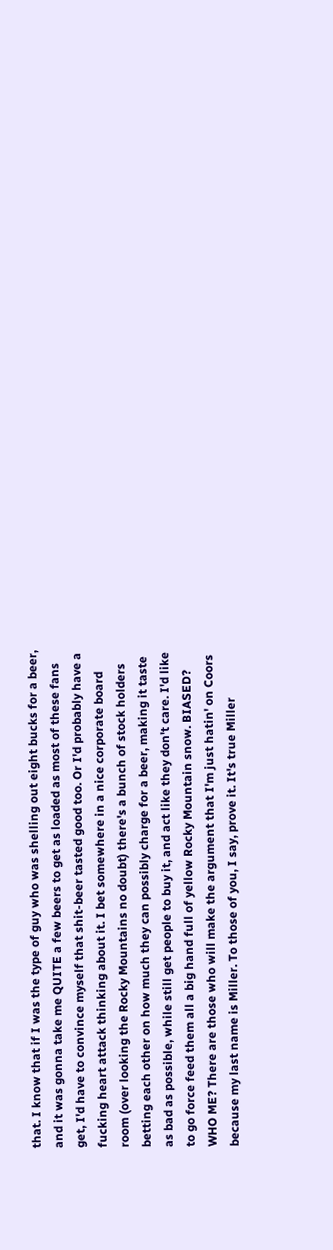that. I know that if I was the type of guy who was shelling out eight bucks for a beer, and it was gonna take me QUITE a few beers to get as loaded as most of these fans get, I'd have to convince myself that shit-beer tasted good too. Or I'd probably have a fucking heart attack thinking about it. I bet somewhere in a nice corporate board room (over looking the Rocky Mountains no doubt) there's a bunch of stock holders betting each other on how much they can possibly charge for a beer, making it taste as bad as possible, while still get people to buy it, and act like they don't care. I'd like to go force feed them all a big hand full of yellow Rocky Mountain snow. BIASED? WHO ME? There are those who will make the argument that I'm just hatin' on Coors because my last name is Miller. To those of you, I say, prove it. It's true Miller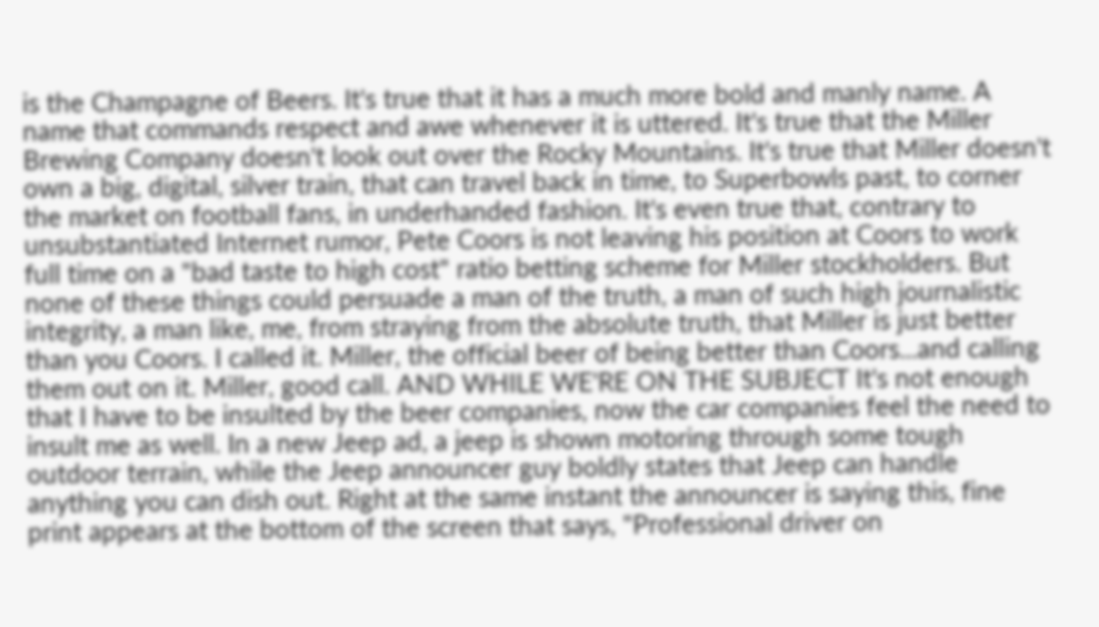is the Champagne of Beers. It's true that it has a much more bold and manly name. A name that commands respect and awe whenever it is uttered. It's true that the Miller Brewing Company doesn't look out over the Rocky Mountains. It's true that Miller doesn't own a big, digital, silver train, that can travel back in time, to Superbowls past, to corner the market on football fans, in underhanded fashion. It's even true that, contrary to unsubstantiated Internet rumor, Pete Coors is not leaving his position at Coors to work full time on a "bad taste to high cost" ratio betting scheme for Miller stockholders. But none of these things could persuade a man of the truth, a man of such high journalistic integrity, a man like, me, from straying from the absolute truth, that Miller is just better than you Coors. I called it. Miller, the official beer of being better than Coors...and calling them out on it. Miller, good call. AND WHILE WE'RE ON THE SUBJECT It's not enough that I have to be insulted by the beer companies, now the car companies feel the need to insult me as well. In a new Jeep ad, a jeep is shown motoring through some tough outdoor terrain, while the Jeep announcer guy boldly states that Jeep can handle anything you can dish out. Right at the same instant the announcer is saying this, fine print appears at the bottom of the screen that says, "Professional driver on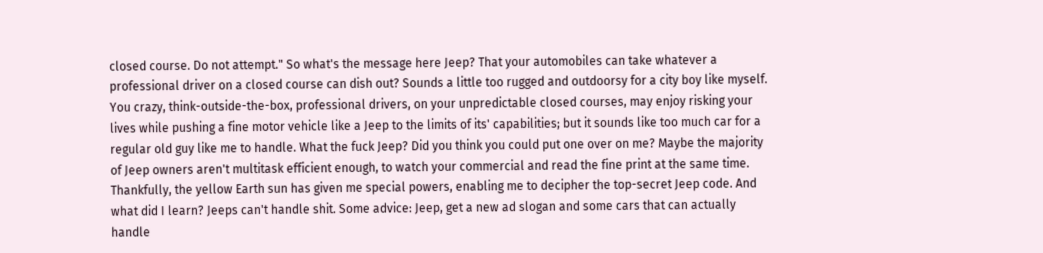closed course. Do not attempt." So what's the message here Jeep? That your automobiles can take whatever a professional driver on a closed course can dish out? Sounds a little too rugged and outdoorsy for a city boy like myself. You crazy, think-outside-the-box, professional drivers, on your unpredictable closed courses, may enjoy risking your lives while pushing a fine motor vehicle like a Jeep to the limits of its' capabilities; but it sounds like too much car for a regular old guy like me to handle. What the fuck Jeep? Did you think you could put one over on me? Maybe the majority of Jeep owners aren't multitask efficient enough, to watch your commercial and read the fine print at the same time. Thankfully, the yellow Earth sun has given me special powers, enabling me to decipher the top-secret Jeep code. And what did I learn? Jeeps can't handle shit. Some advice: Jeep, get a new ad slogan and some cars that can actually handle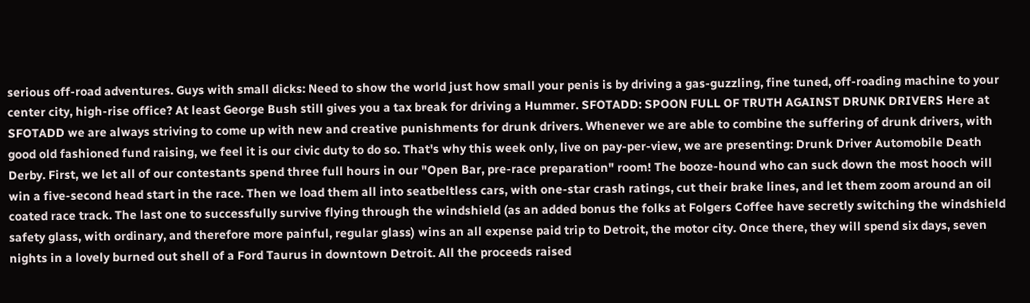serious off-road adventures. Guys with small dicks: Need to show the world just how small your penis is by driving a gas-guzzling, fine tuned, off-roading machine to your center city, high-rise office? At least George Bush still gives you a tax break for driving a Hummer. SFOTADD: SPOON FULL OF TRUTH AGAINST DRUNK DRIVERS Here at SFOTADD we are always striving to come up with new and creative punishments for drunk drivers. Whenever we are able to combine the suffering of drunk drivers, with good old fashioned fund raising, we feel it is our civic duty to do so. That's why this week only, live on pay-per-view, we are presenting: Drunk Driver Automobile Death Derby. First, we let all of our contestants spend three full hours in our "Open Bar, pre-race preparation" room! The booze-hound who can suck down the most hooch will win a five-second head start in the race. Then we load them all into seatbeltless cars, with one-star crash ratings, cut their brake lines, and let them zoom around an oil coated race track. The last one to successfully survive flying through the windshield (as an added bonus the folks at Folgers Coffee have secretly switching the windshield safety glass, with ordinary, and therefore more painful, regular glass) wins an all expense paid trip to Detroit, the motor city. Once there, they will spend six days, seven nights in a lovely burned out shell of a Ford Taurus in downtown Detroit. All the proceeds raised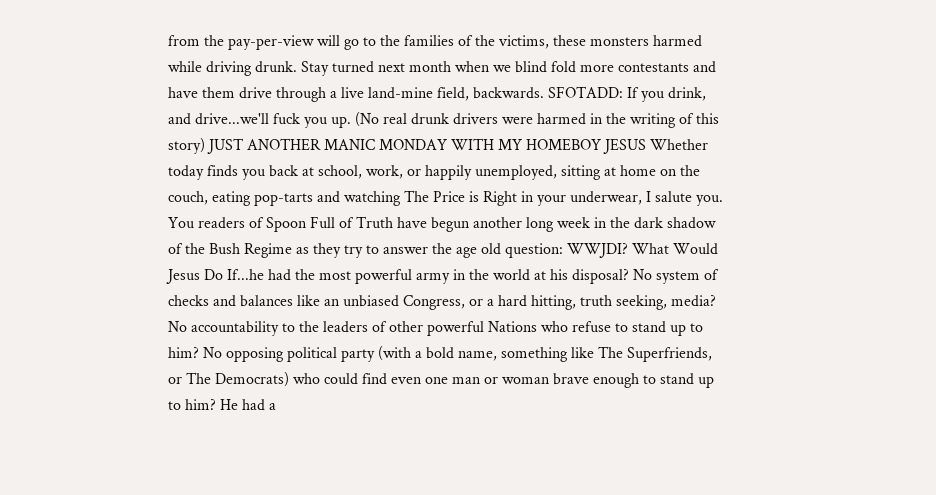from the pay-per-view will go to the families of the victims, these monsters harmed while driving drunk. Stay turned next month when we blind fold more contestants and have them drive through a live land-mine field, backwards. SFOTADD: If you drink, and drive...we'll fuck you up. (No real drunk drivers were harmed in the writing of this story) JUST ANOTHER MANIC MONDAY WITH MY HOMEBOY JESUS Whether today finds you back at school, work, or happily unemployed, sitting at home on the couch, eating pop-tarts and watching The Price is Right in your underwear, I salute you. You readers of Spoon Full of Truth have begun another long week in the dark shadow of the Bush Regime as they try to answer the age old question: WWJDI? What Would Jesus Do If...he had the most powerful army in the world at his disposal? No system of checks and balances like an unbiased Congress, or a hard hitting, truth seeking, media? No accountability to the leaders of other powerful Nations who refuse to stand up to him? No opposing political party (with a bold name, something like The Superfriends, or The Democrats) who could find even one man or woman brave enough to stand up to him? He had a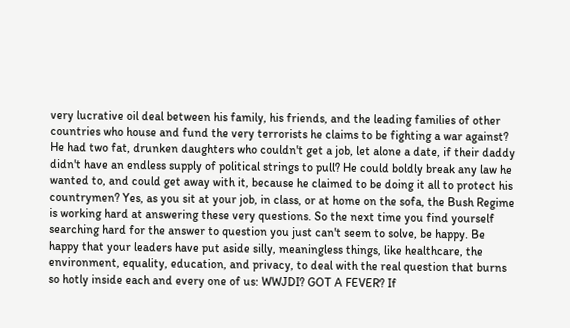very lucrative oil deal between his family, his friends, and the leading families of other countries who house and fund the very terrorists he claims to be fighting a war against? He had two fat, drunken daughters who couldn't get a job, let alone a date, if their daddy didn't have an endless supply of political strings to pull? He could boldly break any law he wanted to, and could get away with it, because he claimed to be doing it all to protect his countrymen? Yes, as you sit at your job, in class, or at home on the sofa, the Bush Regime is working hard at answering these very questions. So the next time you find yourself searching hard for the answer to question you just can't seem to solve, be happy. Be happy that your leaders have put aside silly, meaningless things, like healthcare, the environment, equality, education, and privacy, to deal with the real question that burns so hotly inside each and every one of us: WWJDI? GOT A FEVER? If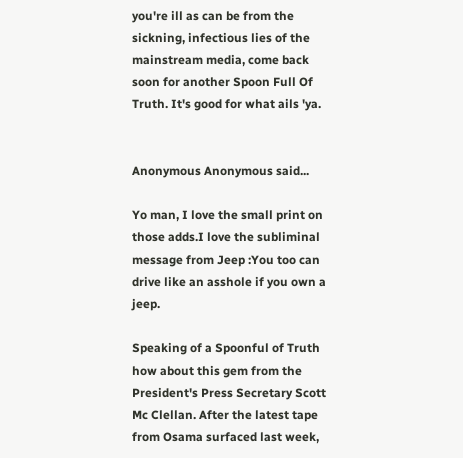you're ill as can be from the sickning, infectious lies of the mainstream media, come back soon for another Spoon Full Of Truth. It's good for what ails 'ya.


Anonymous Anonymous said...

Yo man, I love the small print on those adds.I love the subliminal message from Jeep :You too can drive like an asshole if you own a jeep.

Speaking of a Spoonful of Truth how about this gem from the President's Press Secretary Scott Mc Clellan. After the latest tape from Osama surfaced last week,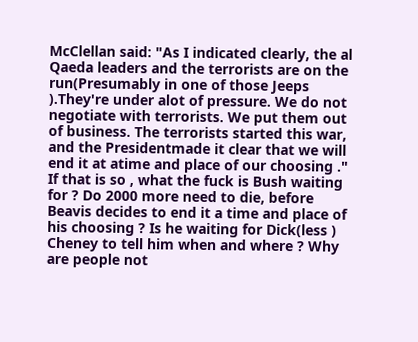McClellan said: "As I indicated clearly, the al Qaeda leaders and the terrorists are on the run(Presumably in one of those Jeeps ).They're under alot of pressure. We do not negotiate with terrorists. We put them out of business. The terrorists started this war, and the Presidentmade it clear that we will end it at atime and place of our choosing ." If that is so , what the fuck is Bush waiting for ? Do 2000 more need to die, before Beavis decides to end it a time and place of his choosing ? Is he waiting for Dick(less ) Cheney to tell him when and where ? Why are people not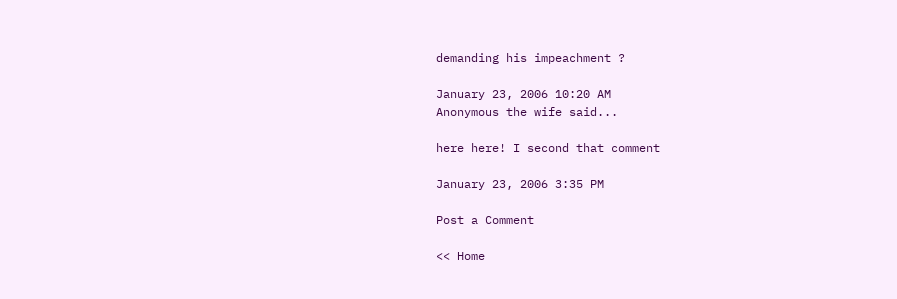demanding his impeachment ?

January 23, 2006 10:20 AM
Anonymous the wife said...

here here! I second that comment

January 23, 2006 3:35 PM

Post a Comment

<< Home